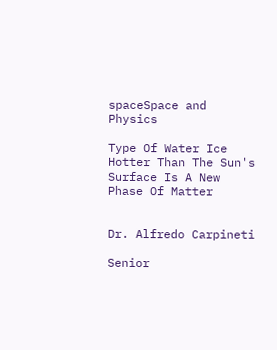spaceSpace and Physics

Type Of Water Ice Hotter Than The Sun's Surface Is A New Phase Of Matter


Dr. Alfredo Carpineti

Senior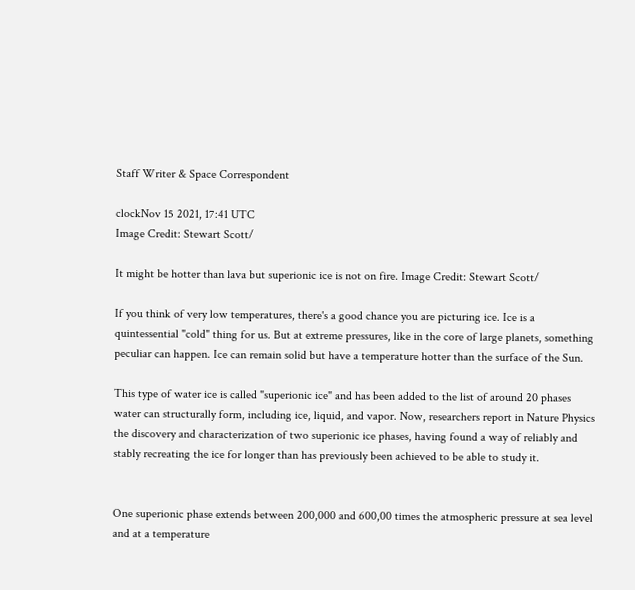Staff Writer & Space Correspondent

clockNov 15 2021, 17:41 UTC
Image Credit: Stewart Scott/

It might be hotter than lava but superionic ice is not on fire. Image Credit: Stewart Scott/

If you think of very low temperatures, there's a good chance you are picturing ice. Ice is a quintessential "cold" thing for us. But at extreme pressures, like in the core of large planets, something peculiar can happen. Ice can remain solid but have a temperature hotter than the surface of the Sun.

This type of water ice is called "superionic ice" and has been added to the list of around 20 phases water can structurally form, including ice, liquid, and vapor. Now, researchers report in Nature Physics the discovery and characterization of two superionic ice phases, having found a way of reliably and stably recreating the ice for longer than has previously been achieved to be able to study it.


One superionic phase extends between 200,000 and 600,00 times the atmospheric pressure at sea level and at a temperature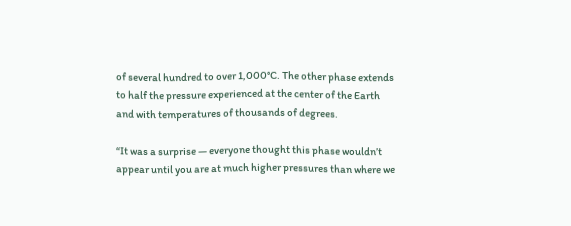of several hundred to over 1,000°C. The other phase extends to half the pressure experienced at the center of the Earth and with temperatures of thousands of degrees.

“It was a surprise — everyone thought this phase wouldn’t appear until you are at much higher pressures than where we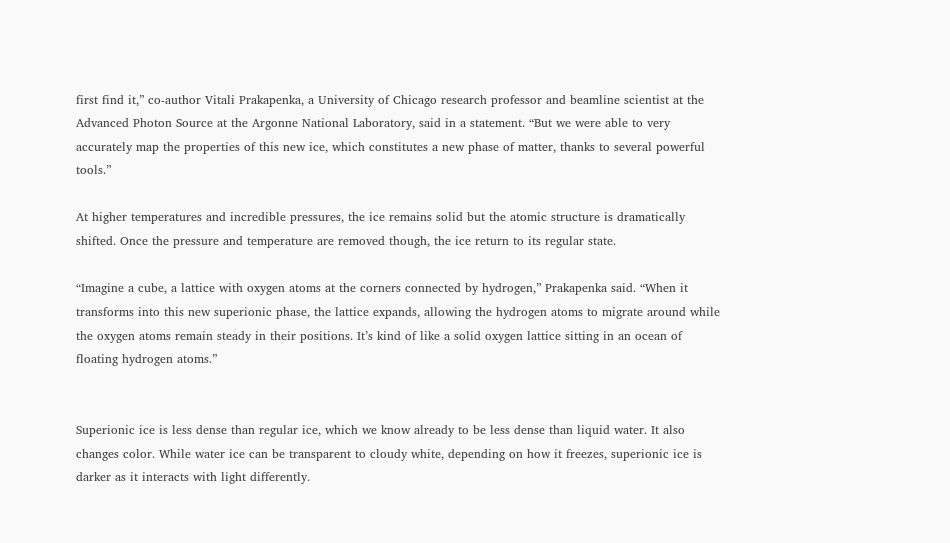first find it,” co-author Vitali Prakapenka, a University of Chicago research professor and beamline scientist at the Advanced Photon Source at the Argonne National Laboratory, said in a statement. “But we were able to very accurately map the properties of this new ice, which constitutes a new phase of matter, thanks to several powerful tools.”

At higher temperatures and incredible pressures, the ice remains solid but the atomic structure is dramatically shifted. Once the pressure and temperature are removed though, the ice return to its regular state.

“Imagine a cube, a lattice with oxygen atoms at the corners connected by hydrogen,” Prakapenka said. “When it transforms into this new superionic phase, the lattice expands, allowing the hydrogen atoms to migrate around while the oxygen atoms remain steady in their positions. It’s kind of like a solid oxygen lattice sitting in an ocean of floating hydrogen atoms.”


Superionic ice is less dense than regular ice, which we know already to be less dense than liquid water. It also changes color. While water ice can be transparent to cloudy white, depending on how it freezes, superionic ice is darker as it interacts with light differently.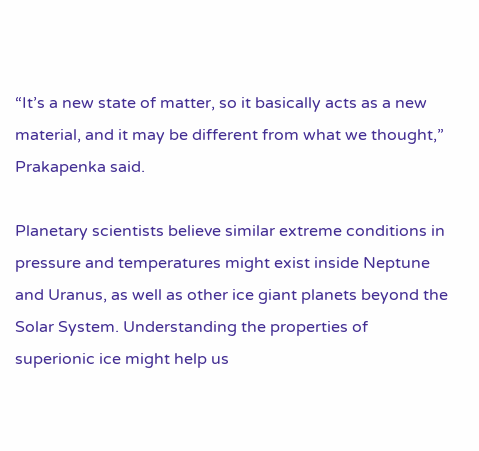“It’s a new state of matter, so it basically acts as a new material, and it may be different from what we thought,” Prakapenka said.

Planetary scientists believe similar extreme conditions in pressure and temperatures might exist inside Neptune and Uranus, as well as other ice giant planets beyond the Solar System. Understanding the properties of superionic ice might help us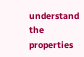understand the properties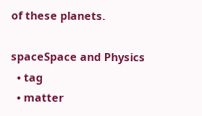of these planets.

spaceSpace and Physics
  • tag
  • matter